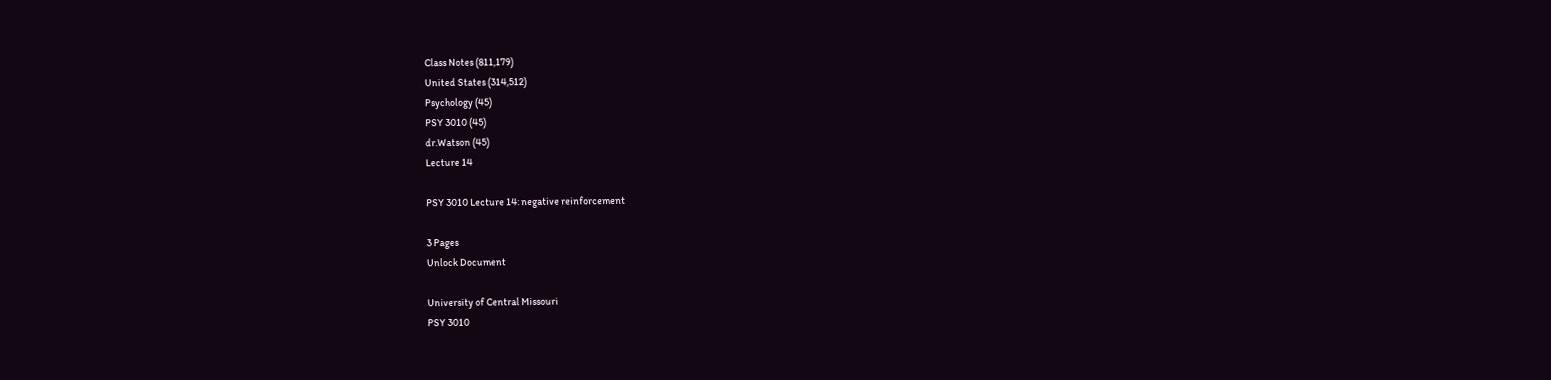Class Notes (811,179)
United States (314,512)
Psychology (45)
PSY 3010 (45)
dr.Watson (45)
Lecture 14

PSY 3010 Lecture 14: negative reinforcement

3 Pages
Unlock Document

University of Central Missouri
PSY 3010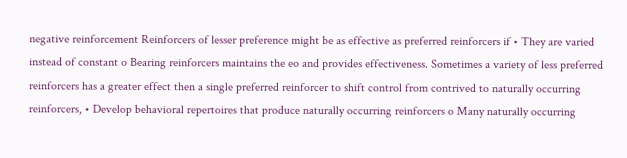negative reinforcement Reinforcers of lesser preference might be as effective as preferred reinforcers if • They are varied instead of constant o Bearing reinforcers maintains the eo and provides effectiveness. Sometimes a variety of less preferred reinforcers has a greater effect then a single preferred reinforcer to shift control from contrived to naturally occurring reinforcers, • Develop behavioral repertoires that produce naturally occurring reinforcers o Many naturally occurring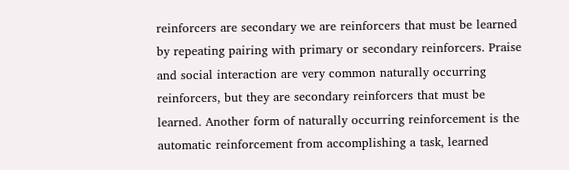reinforcers are secondary we are reinforcers that must be learned by repeating pairing with primary or secondary reinforcers. Praise and social interaction are very common naturally occurring reinforcers, but they are secondary reinforcers that must be learned. Another form of naturally occurring reinforcement is the automatic reinforcement from accomplishing a task, learned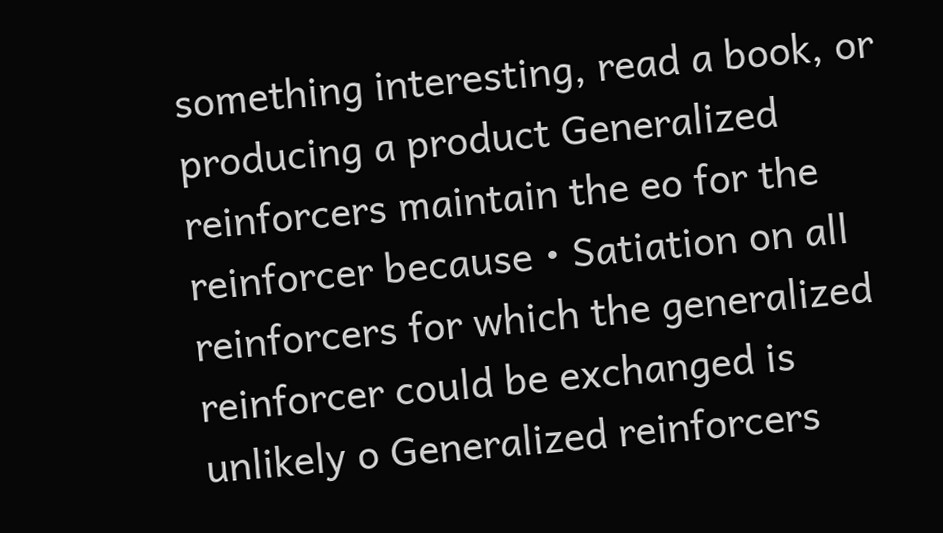something interesting, read a book, or producing a product Generalized reinforcers maintain the eo for the reinforcer because • Satiation on all reinforcers for which the generalized reinforcer could be exchanged is unlikely o Generalized reinforcers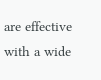are effective with a wide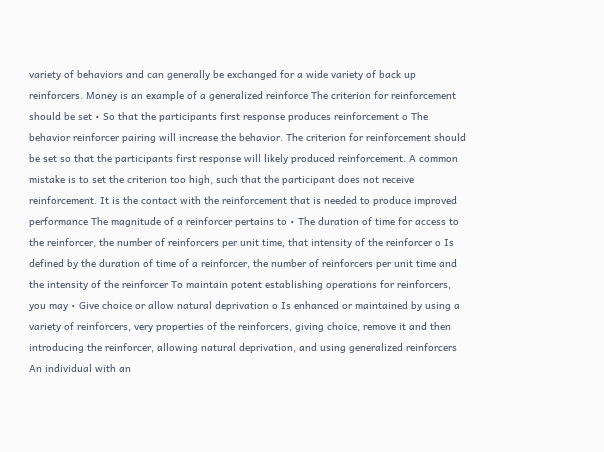variety of behaviors and can generally be exchanged for a wide variety of back up reinforcers. Money is an example of a generalized reinforce The criterion for reinforcement should be set • So that the participants first response produces reinforcement o The behavior reinforcer pairing will increase the behavior. The criterion for reinforcement should be set so that the participants first response will likely produced reinforcement. A common mistake is to set the criterion too high, such that the participant does not receive reinforcement. It is the contact with the reinforcement that is needed to produce improved performance The magnitude of a reinforcer pertains to • The duration of time for access to the reinforcer, the number of reinforcers per unit time, that intensity of the reinforcer o Is defined by the duration of time of a reinforcer, the number of reinforcers per unit time and the intensity of the reinforcer To maintain potent establishing operations for reinforcers, you may • Give choice or allow natural deprivation o Is enhanced or maintained by using a variety of reinforcers, very properties of the reinforcers, giving choice, remove it and then introducing the reinforcer, allowing natural deprivation, and using generalized reinforcers An individual with an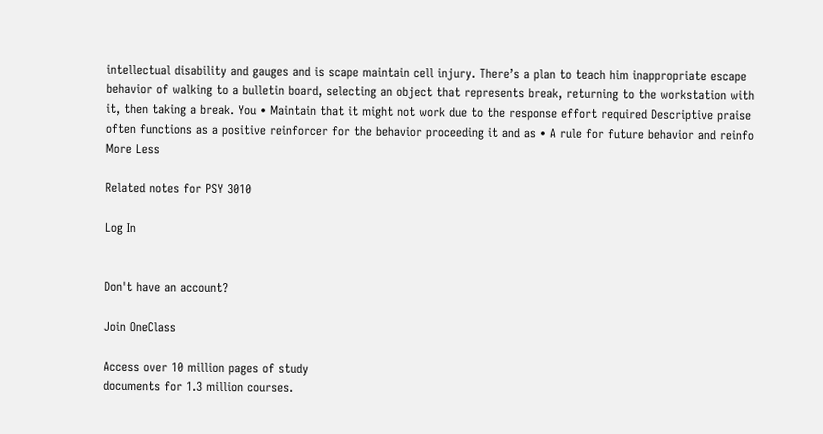intellectual disability and gauges and is scape maintain cell injury. There’s a plan to teach him inappropriate escape behavior of walking to a bulletin board, selecting an object that represents break, returning to the workstation with it, then taking a break. You • Maintain that it might not work due to the response effort required Descriptive praise often functions as a positive reinforcer for the behavior proceeding it and as • A rule for future behavior and reinfo
More Less

Related notes for PSY 3010

Log In


Don't have an account?

Join OneClass

Access over 10 million pages of study
documents for 1.3 million courses.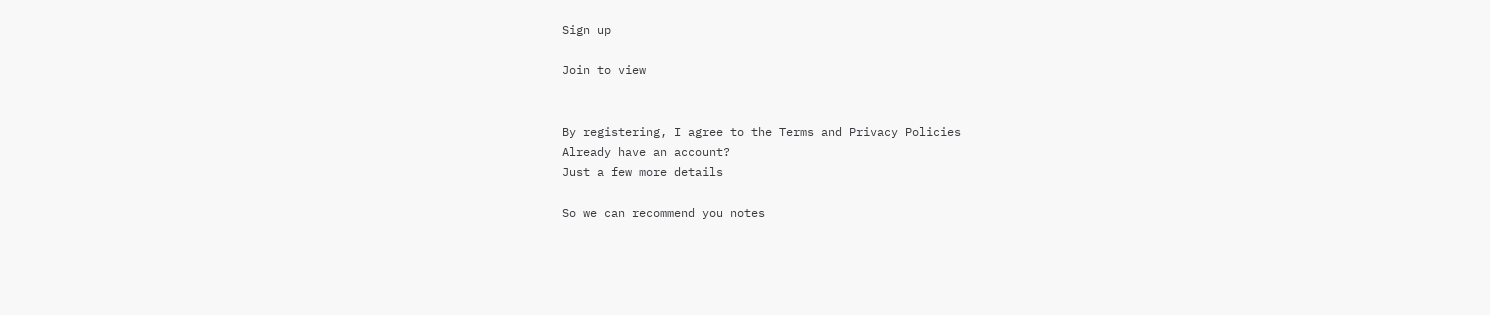Sign up

Join to view


By registering, I agree to the Terms and Privacy Policies
Already have an account?
Just a few more details

So we can recommend you notes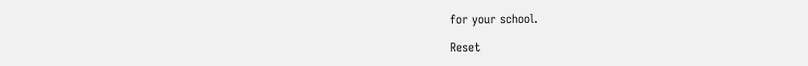for your school.

Reset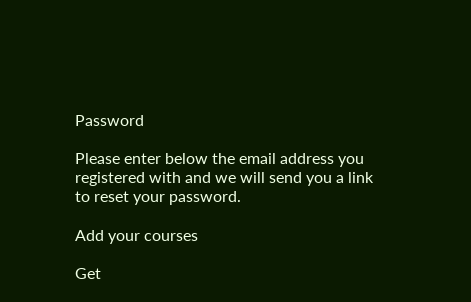Password

Please enter below the email address you registered with and we will send you a link to reset your password.

Add your courses

Get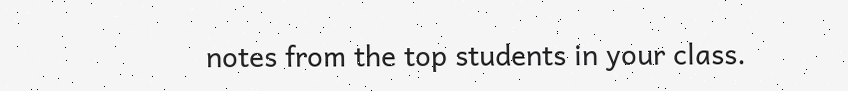notes from the top students in your class.